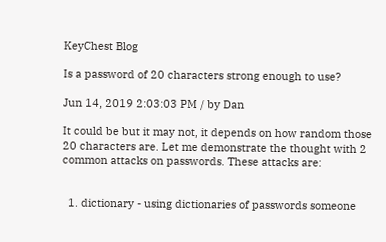KeyChest Blog

Is a password of 20 characters strong enough to use?

Jun 14, 2019 2:03:03 PM / by Dan

It could be but it may not, it depends on how random those 20 characters are. Let me demonstrate the thought with 2 common attacks on passwords. These attacks are:


  1. dictionary - using dictionaries of passwords someone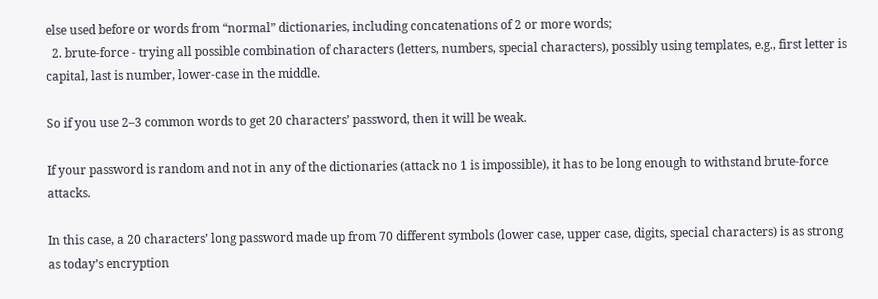else used before or words from “normal” dictionaries, including concatenations of 2 or more words;
  2. brute-force - trying all possible combination of characters (letters, numbers, special characters), possibly using templates, e.g., first letter is capital, last is number, lower-case in the middle.

So if you use 2–3 common words to get 20 characters’ password, then it will be weak.

If your password is random and not in any of the dictionaries (attack no 1 is impossible), it has to be long enough to withstand brute-force attacks.

In this case, a 20 characters’ long password made up from 70 different symbols (lower case, upper case, digits, special characters) is as strong as today’s encryption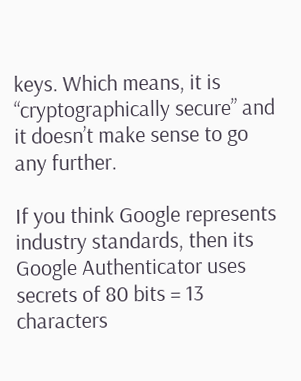keys. Which means, it is “cryptographically secure” and it doesn’t make sense to go any further.

If you think Google represents industry standards, then its Google Authenticator uses secrets of 80 bits = 13 characters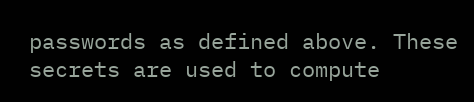passwords as defined above. These secrets are used to compute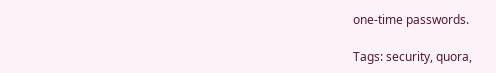one-time passwords.

Tags: security, quora,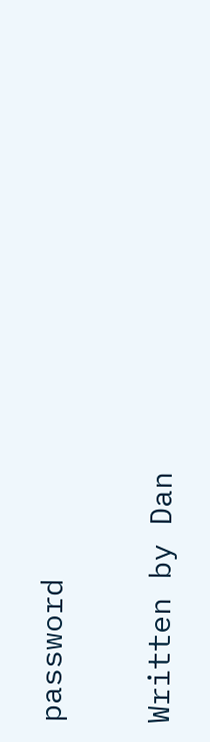password


Written by Dan